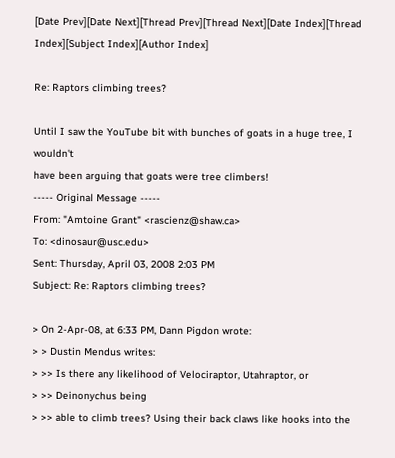[Date Prev][Date Next][Thread Prev][Thread Next][Date Index][Thread Index][Subject Index][Author Index]

Re: Raptors climbing trees?

Until I saw the YouTube bit with bunches of goats in a huge tree, I wouldn't
have been arguing that goats were tree climbers!
----- Original Message -----
From: "Amtoine Grant" <rascienz@shaw.ca>
To: <dinosaur@usc.edu>
Sent: Thursday, April 03, 2008 2:03 PM
Subject: Re: Raptors climbing trees?

> On 2-Apr-08, at 6:33 PM, Dann Pigdon wrote:
> > Dustin Mendus writes:
> >> Is there any likelihood of Velociraptor, Utahraptor, or
> >> Deinonychus being
> >> able to climb trees? Using their back claws like hooks into the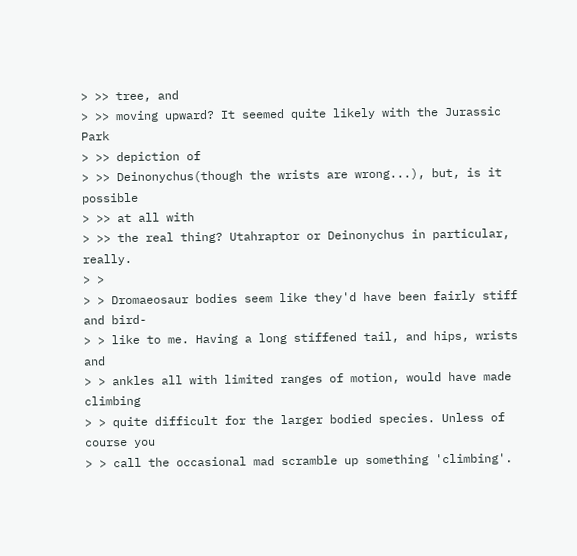> >> tree, and
> >> moving upward? It seemed quite likely with the Jurassic Park
> >> depiction of
> >> Deinonychus(though the wrists are wrong...), but, is it possible
> >> at all with
> >> the real thing? Utahraptor or Deinonychus in particular, really.
> >
> > Dromaeosaur bodies seem like they'd have been fairly stiff and bird-
> > like to me. Having a long stiffened tail, and hips, wrists and
> > ankles all with limited ranges of motion, would have made climbing
> > quite difficult for the larger bodied species. Unless of course you
> > call the occasional mad scramble up something 'climbing'.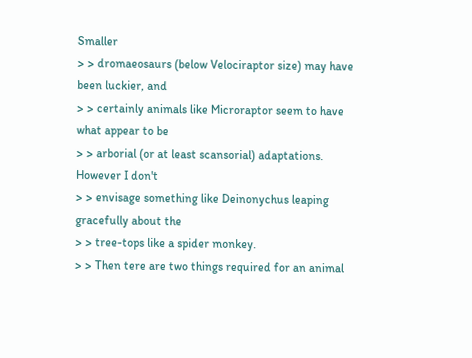Smaller
> > dromaeosaurs (below Velociraptor size) may have been luckier, and
> > certainly animals like Microraptor seem to have what appear to be
> > arborial (or at least scansorial) adaptations. However I don't
> > envisage something like Deinonychus leaping gracefully about the
> > tree-tops like a spider monkey.
> > Then tere are two things required for an animal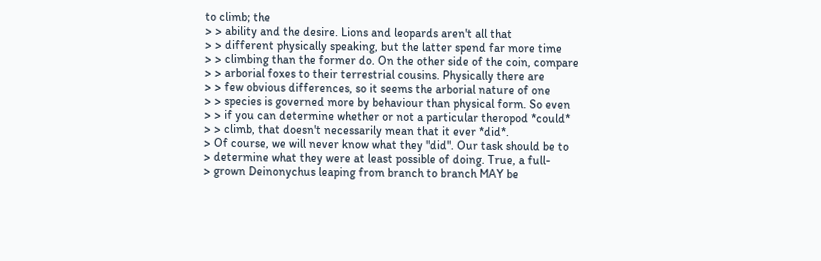to climb; the
> > ability and the desire. Lions and leopards aren't all that
> > different physically speaking, but the latter spend far more time
> > climbing than the former do. On the other side of the coin, compare
> > arborial foxes to their terrestrial cousins. Physically there are
> > few obvious differences, so it seems the arborial nature of one
> > species is governed more by behaviour than physical form. So even
> > if you can determine whether or not a particular theropod *could*
> > climb, that doesn't necessarily mean that it ever *did*.
> Of course, we will never know what they "did". Our task should be to
> determine what they were at least possible of doing. True, a full-
> grown Deinonychus leaping from branch to branch MAY be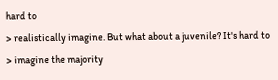hard to
> realistically imagine. But what about a juvenile? It's hard to
> imagine the majority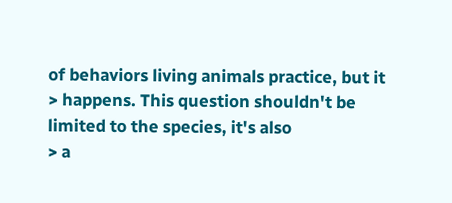of behaviors living animals practice, but it
> happens. This question shouldn't be limited to the species, it's also
> a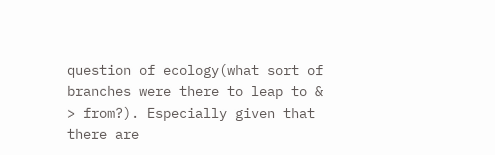question of ecology(what sort of branches were there to leap to &
> from?). Especially given that there are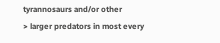tyrannosaurs and/or other
> larger predators in most every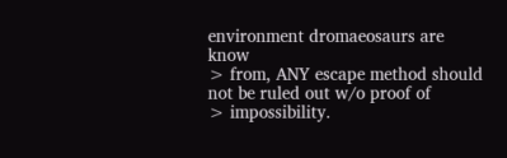environment dromaeosaurs are know
> from, ANY escape method should not be ruled out w/o proof of
> impossibility.